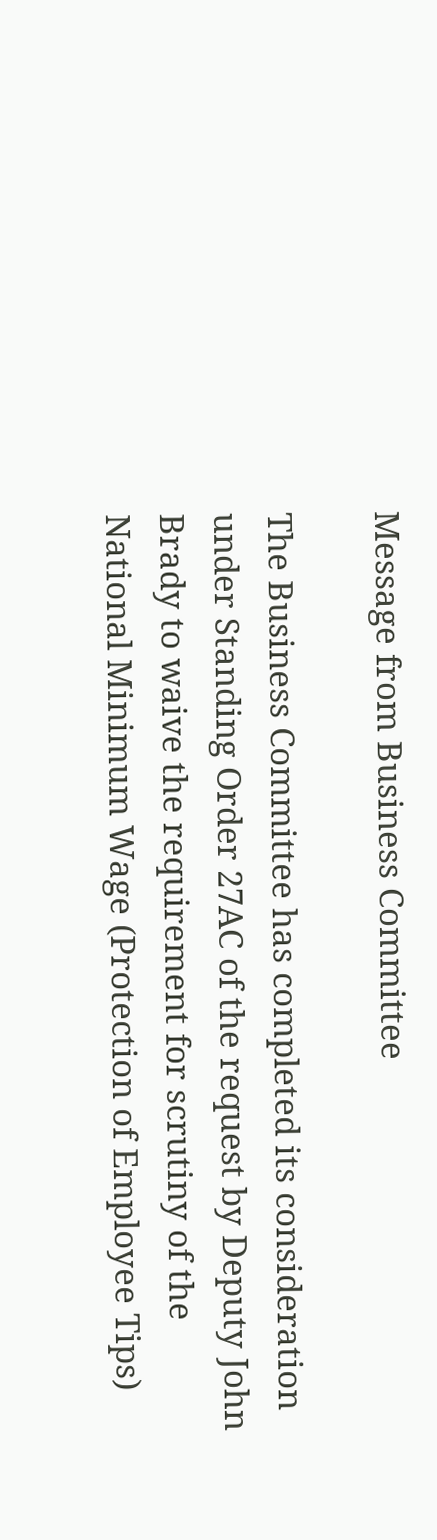Message from Business Committee

The Business Committee has completed its consideration under Standing Order 27AC of the request by Deputy John Brady to waive the requirement for scrutiny of the National Minimum Wage (Protection of Employee Tips)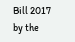Bill 2017 by the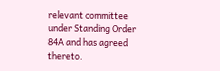relevant committee under Standing Order 84A and has agreed thereto.